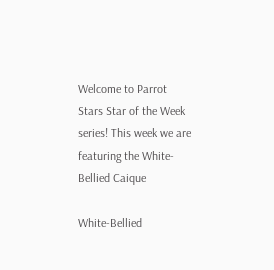Welcome to Parrot Stars Star of the Week series! This week we are featuring the White-Bellied Caique

White-Bellied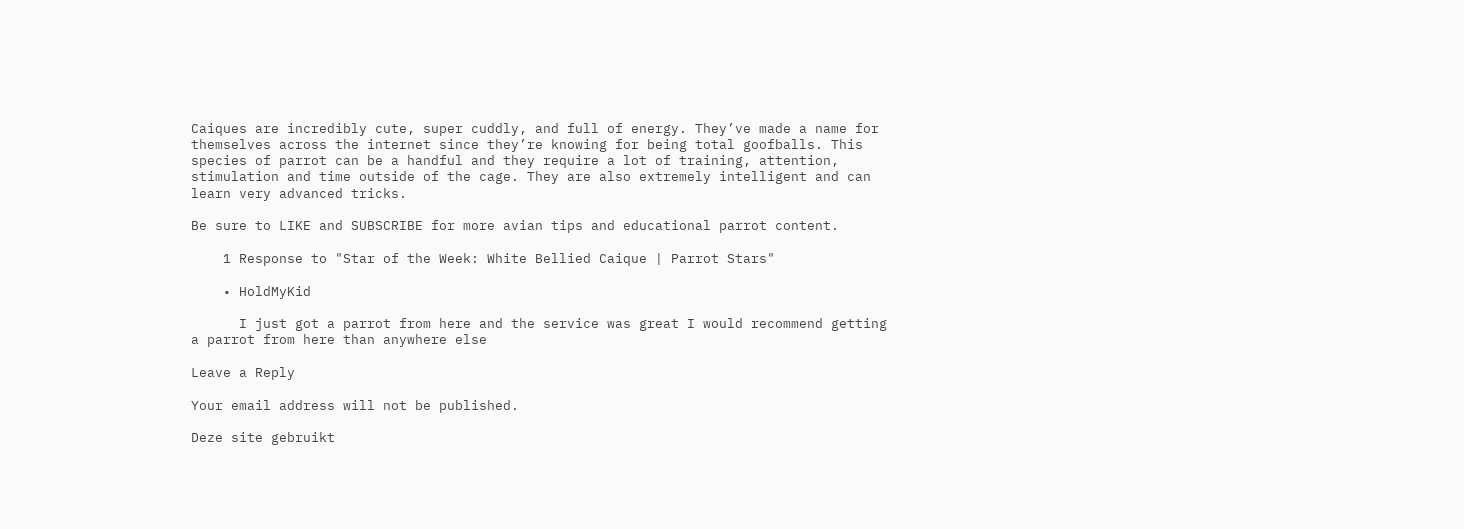Caiques are incredibly cute, super cuddly, and full of energy. They’ve made a name for themselves across the internet since they’re knowing for being total goofballs. This species of parrot can be a handful and they require a lot of training, attention, stimulation and time outside of the cage. They are also extremely intelligent and can learn very advanced tricks.

Be sure to LIKE and SUBSCRIBE for more avian tips and educational parrot content.

    1 Response to "Star of the Week: White Bellied Caique | Parrot Stars"

    • HoldMyKid

      I just got a parrot from here and the service was great I would recommend getting a parrot from here than anywhere else

Leave a Reply

Your email address will not be published.

Deze site gebruikt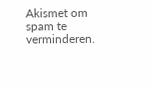Akismet om spam te verminderen.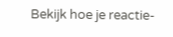Bekijk hoe je reactie-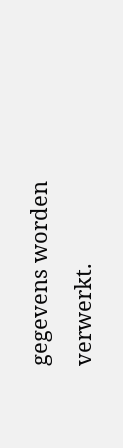gegevens worden verwerkt.